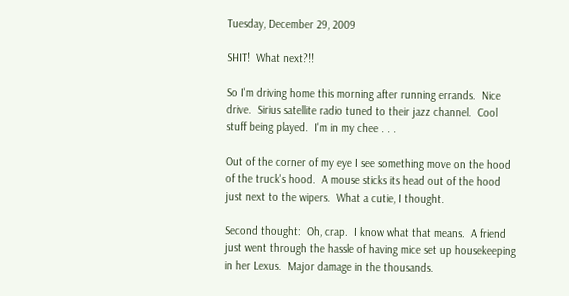Tuesday, December 29, 2009

SHIT!  What next?!!

So I'm driving home this morning after running errands.  Nice drive.  Sirius satellite radio tuned to their jazz channel.  Cool stuff being played.  I'm in my chee . . .

Out of the corner of my eye I see something move on the hood of the truck's hood.  A mouse sticks its head out of the hood just next to the wipers.  What a cutie, I thought.

Second thought:  Oh, crap.  I know what that means.  A friend just went through the hassle of having mice set up housekeeping in her Lexus.  Major damage in the thousands.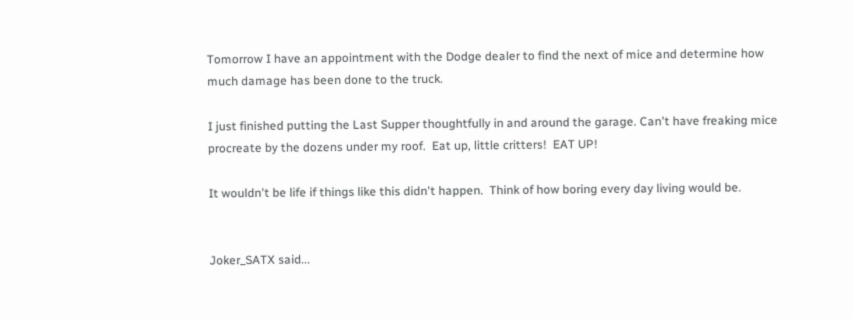Tomorrow I have an appointment with the Dodge dealer to find the next of mice and determine how much damage has been done to the truck.

I just finished putting the Last Supper thoughtfully in and around the garage. Can't have freaking mice procreate by the dozens under my roof.  Eat up, little critters!  EAT UP!

It wouldn't be life if things like this didn't happen.  Think of how boring every day living would be.


Joker_SATX said...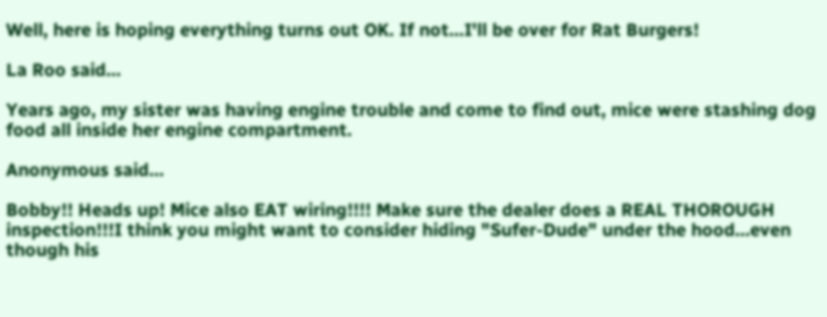Well, here is hoping everything turns out OK. If not...I'll be over for Rat Burgers!

La Roo said...

Years ago, my sister was having engine trouble and come to find out, mice were stashing dog food all inside her engine compartment.

Anonymous said...

Bobby!! Heads up! Mice also EAT wiring!!!! Make sure the dealer does a REAL THOROUGH inspection!!!I think you might want to consider hiding "Sufer-Dude" under the hood...even though his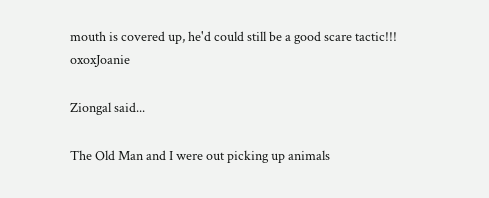mouth is covered up, he'd could still be a good scare tactic!!! oxoxJoanie

Ziongal said...

The Old Man and I were out picking up animals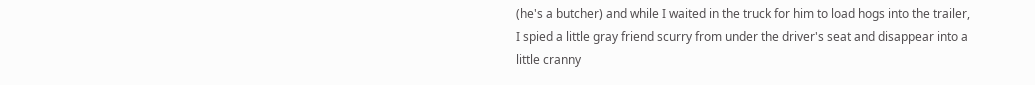(he's a butcher) and while I waited in the truck for him to load hogs into the trailer, I spied a little gray friend scurry from under the driver's seat and disappear into a little cranny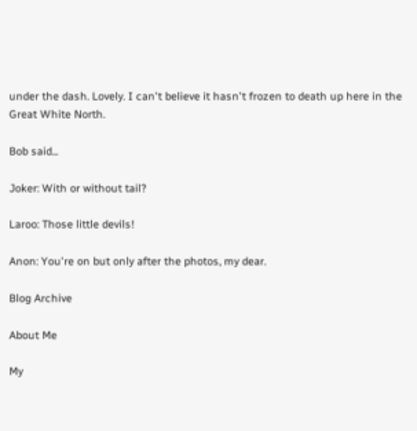under the dash. Lovely. I can't believe it hasn't frozen to death up here in the Great White North.

Bob said...

Joker: With or without tail?

Laroo: Those little devils!

Anon: You're on but only after the photos, my dear.

Blog Archive

About Me

My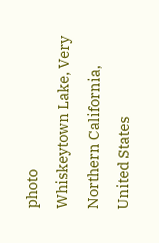photo
Whiskeytown Lake, Very Northern California, United States